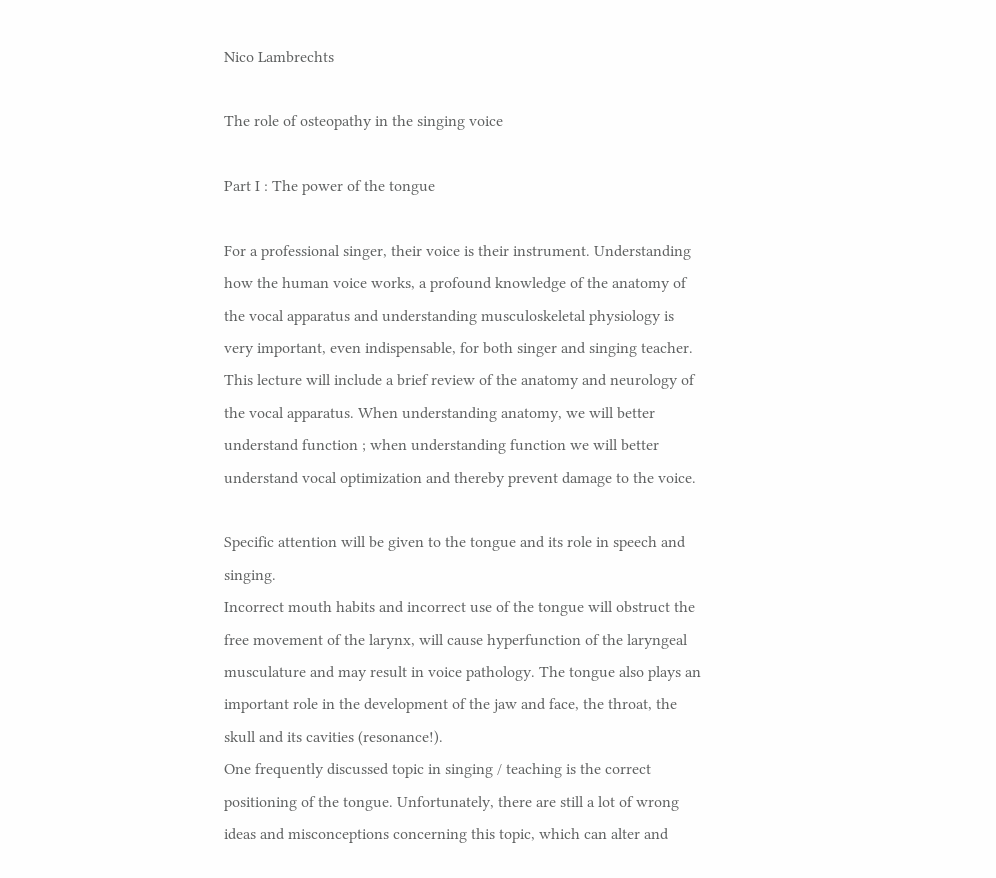Nico Lambrechts

The role of osteopathy in the singing voice

Part I : The power of the tongue

For a professional singer, their voice is their instrument. Understanding how the human voice works, a profound knowledge of the anatomy of the vocal apparatus and understanding musculoskeletal physiology is very important, even indispensable, for both singer and singing teacher. This lecture will include a brief review of the anatomy and neurology of the vocal apparatus. When understanding anatomy, we will better understand function ; when understanding function we will better understand vocal optimization and thereby prevent damage to the voice.

Specific attention will be given to the tongue and its role in speech and singing.
Incorrect mouth habits and incorrect use of the tongue will obstruct the free movement of the larynx, will cause hyperfunction of the laryngeal musculature and may result in voice pathology. The tongue also plays an important role in the development of the jaw and face, the throat, the skull and its cavities (resonance!).
One frequently discussed topic in singing / teaching is the correct positioning of the tongue. Unfortunately, there are still a lot of wrong ideas and misconceptions concerning this topic, which can alter and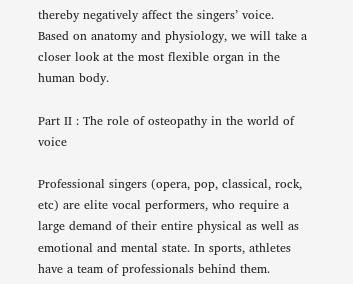thereby negatively affect the singers’ voice.
Based on anatomy and physiology, we will take a closer look at the most flexible organ in the human body.

Part II : The role of osteopathy in the world of voice

Professional singers (opera, pop, classical, rock, etc) are elite vocal performers, who require a large demand of their entire physical as well as emotional and mental state. In sports, athletes have a team of professionals behind them.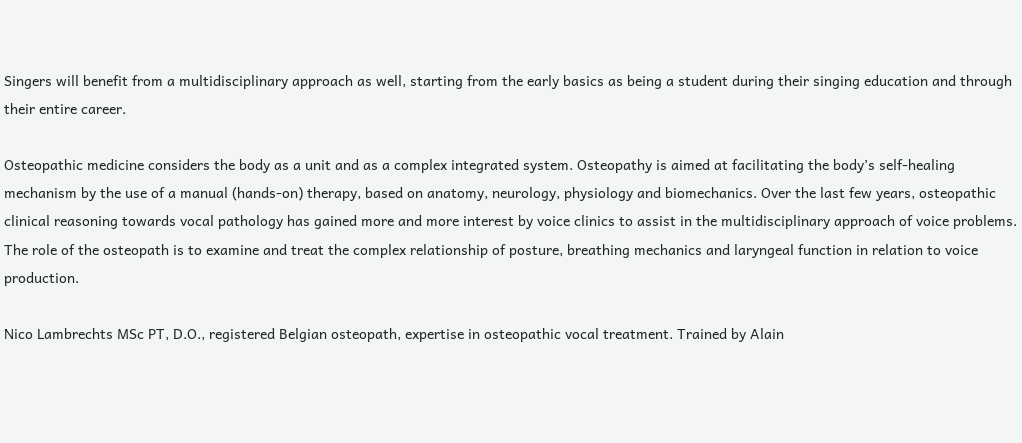Singers will benefit from a multidisciplinary approach as well, starting from the early basics as being a student during their singing education and through their entire career.

Osteopathic medicine considers the body as a unit and as a complex integrated system. Osteopathy is aimed at facilitating the body’s self-healing mechanism by the use of a manual (hands-on) therapy, based on anatomy, neurology, physiology and biomechanics. Over the last few years, osteopathic clinical reasoning towards vocal pathology has gained more and more interest by voice clinics to assist in the multidisciplinary approach of voice problems. The role of the osteopath is to examine and treat the complex relationship of posture, breathing mechanics and laryngeal function in relation to voice production.

Nico Lambrechts MSc PT, D.O., registered Belgian osteopath, expertise in osteopathic vocal treatment. Trained by Alain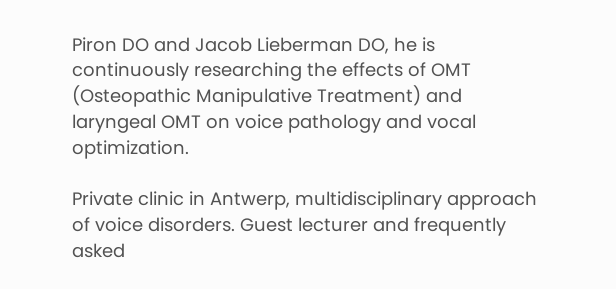Piron DO and Jacob Lieberman DO, he is continuously researching the effects of OMT (Osteopathic Manipulative Treatment) and laryngeal OMT on voice pathology and vocal optimization.

Private clinic in Antwerp, multidisciplinary approach of voice disorders. Guest lecturer and frequently asked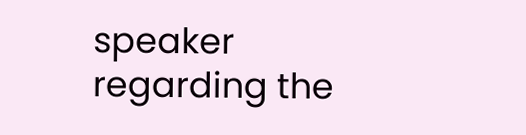speaker regarding the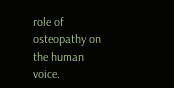role of osteopathy on the human voice.